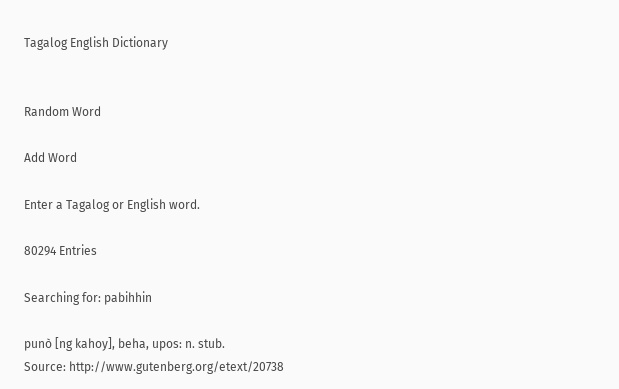Tagalog English Dictionary


Random Word

Add Word

Enter a Tagalog or English word.

80294 Entries

Searching for: pabihhin

punò [ng kahoy], beha, upos: n. stub.
Source: http://www.gutenberg.org/etext/20738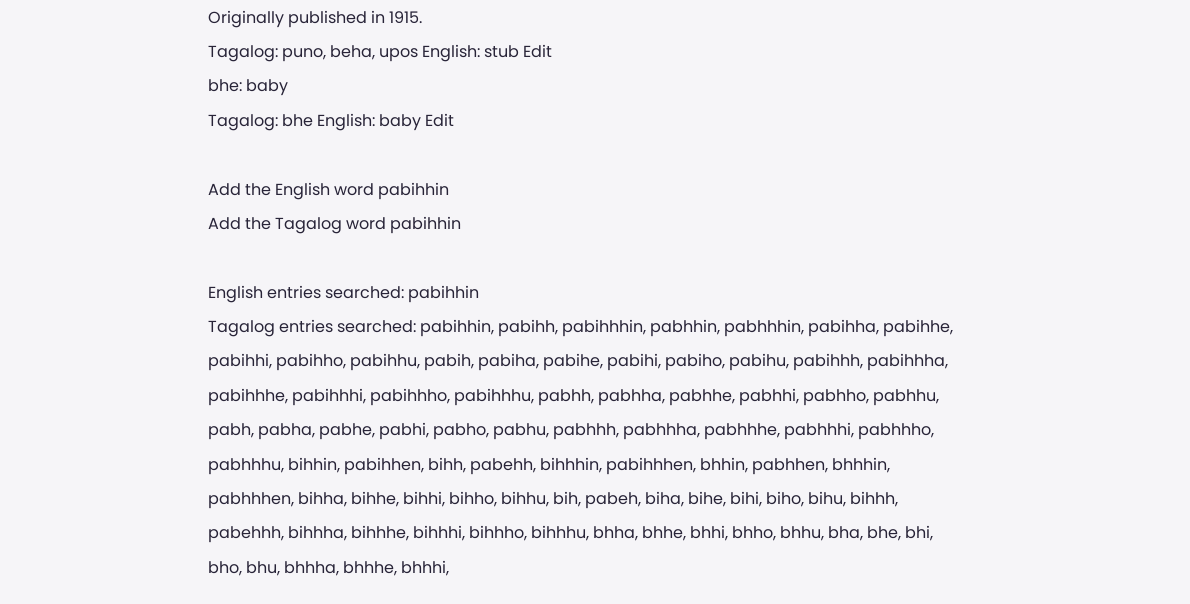Originally published in 1915.
Tagalog: puno, beha, upos English: stub Edit
bhe: baby
Tagalog: bhe English: baby Edit

Add the English word pabihhin
Add the Tagalog word pabihhin

English entries searched: pabihhin
Tagalog entries searched: pabihhin, pabihh, pabihhhin, pabhhin, pabhhhin, pabihha, pabihhe, pabihhi, pabihho, pabihhu, pabih, pabiha, pabihe, pabihi, pabiho, pabihu, pabihhh, pabihhha, pabihhhe, pabihhhi, pabihhho, pabihhhu, pabhh, pabhha, pabhhe, pabhhi, pabhho, pabhhu, pabh, pabha, pabhe, pabhi, pabho, pabhu, pabhhh, pabhhha, pabhhhe, pabhhhi, pabhhho, pabhhhu, bihhin, pabihhen, bihh, pabehh, bihhhin, pabihhhen, bhhin, pabhhen, bhhhin, pabhhhen, bihha, bihhe, bihhi, bihho, bihhu, bih, pabeh, biha, bihe, bihi, biho, bihu, bihhh, pabehhh, bihhha, bihhhe, bihhhi, bihhho, bihhhu, bhha, bhhe, bhhi, bhho, bhhu, bha, bhe, bhi, bho, bhu, bhhha, bhhhe, bhhhi,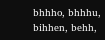bhhho, bhhhu, bihhen, behh,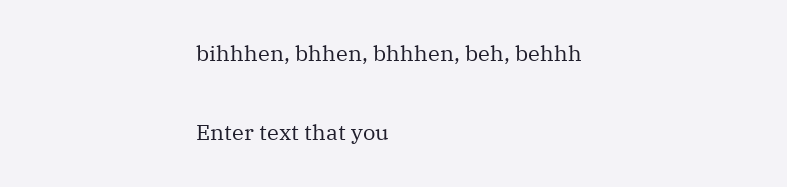bihhhen, bhhen, bhhhen, beh, behhh

Enter text that you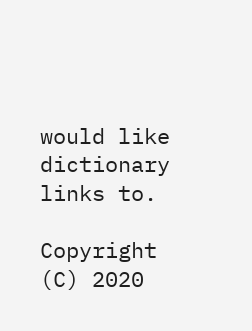would like dictionary links to.

Copyright (C) 2020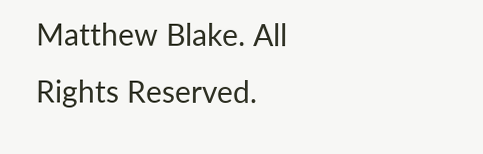Matthew Blake. All Rights Reserved.